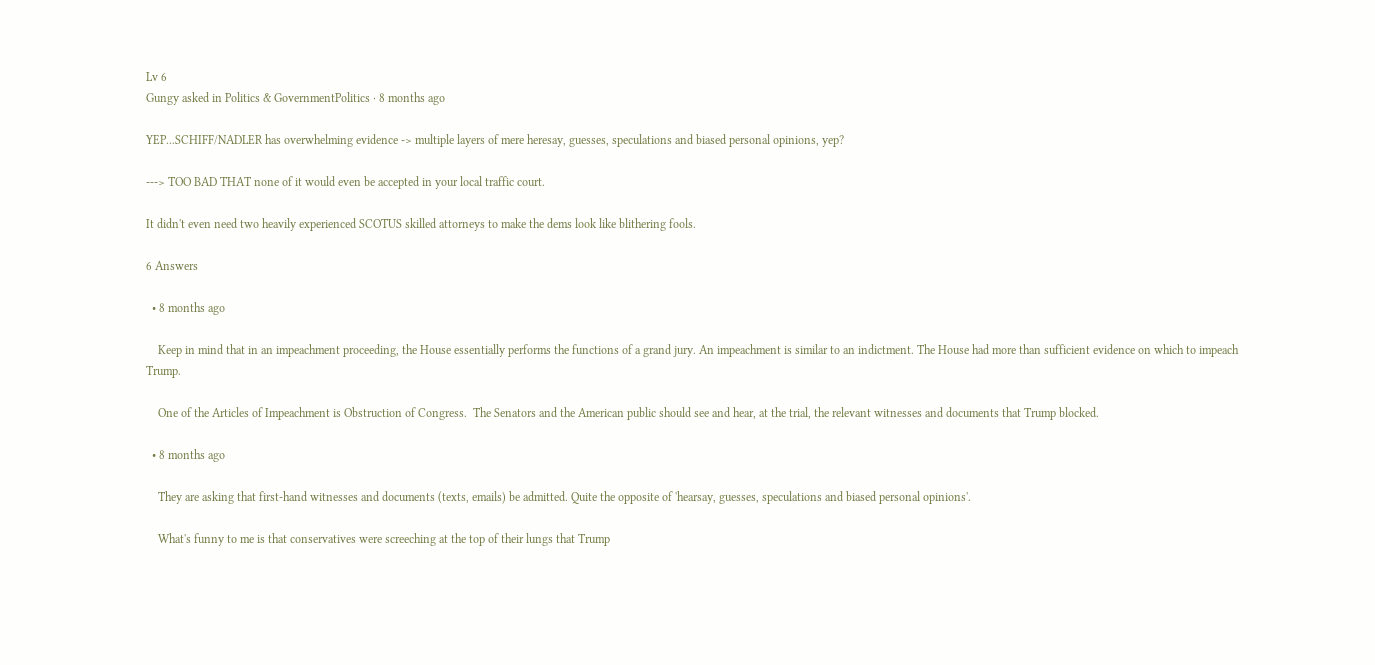Lv 6
Gungy asked in Politics & GovernmentPolitics · 8 months ago

YEP...SCHIFF/NADLER has overwhelming evidence -> multiple layers of mere heresay, guesses, speculations and biased personal opinions, yep?

---> TOO BAD THAT none of it would even be accepted in your local traffic court.

It didn't even need two heavily experienced SCOTUS skilled attorneys to make the dems look like blithering fools.

6 Answers

  • 8 months ago

    Keep in mind that in an impeachment proceeding, the House essentially performs the functions of a grand jury. An impeachment is similar to an indictment. The House had more than sufficient evidence on which to impeach Trump.

    One of the Articles of Impeachment is Obstruction of Congress.  The Senators and the American public should see and hear, at the trial, the relevant witnesses and documents that Trump blocked.

  • 8 months ago

    They are asking that first-hand witnesses and documents (texts, emails) be admitted. Quite the opposite of 'hearsay, guesses, speculations and biased personal opinions'.

    What's funny to me is that conservatives were screeching at the top of their lungs that Trump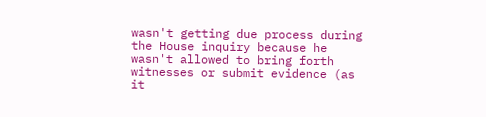wasn't getting due process during the House inquiry because he wasn't allowed to bring forth witnesses or submit evidence (as it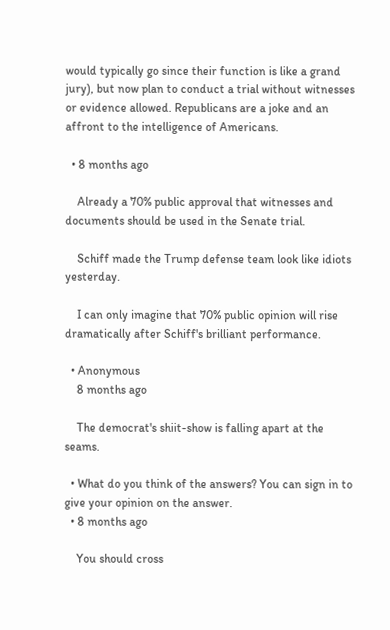would typically go since their function is like a grand jury), but now plan to conduct a trial without witnesses or evidence allowed. Republicans are a joke and an affront to the intelligence of Americans.

  • 8 months ago

    Already a 70% public approval that witnesses and documents should be used in the Senate trial.

    Schiff made the Trump defense team look like idiots yesterday.

    I can only imagine that 70% public opinion will rise dramatically after Schiff's brilliant performance.

  • Anonymous
    8 months ago

    The democrat's shiit-show is falling apart at the seams.

  • What do you think of the answers? You can sign in to give your opinion on the answer.
  • 8 months ago

    You should cross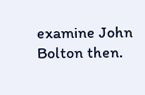examine John Bolton then.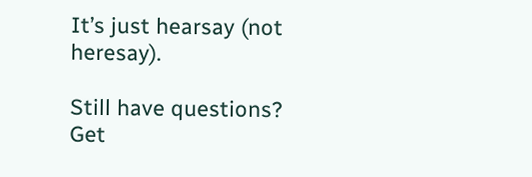It’s just hearsay (not heresay).

Still have questions? Get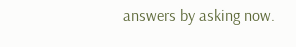answers by asking now.